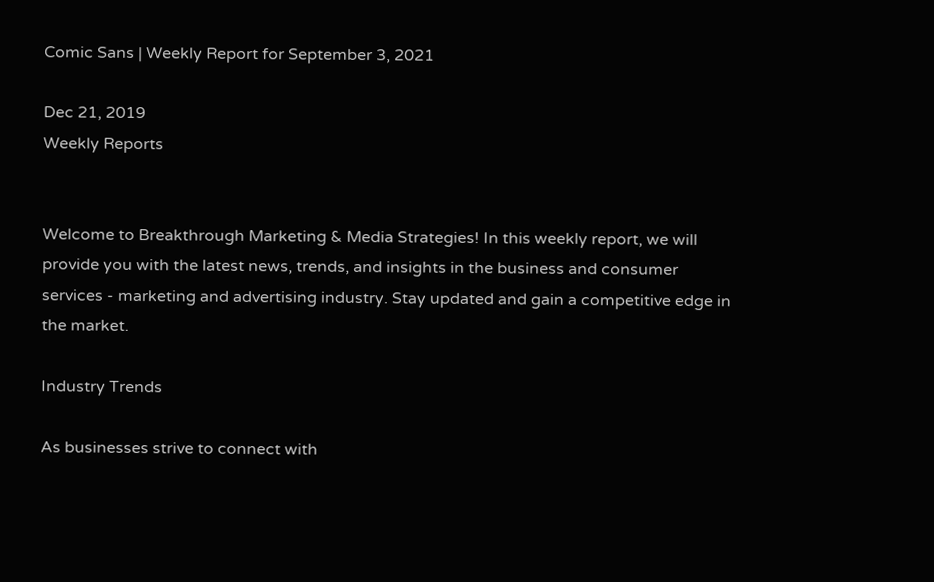Comic Sans | Weekly Report for September 3, 2021

Dec 21, 2019
Weekly Reports


Welcome to Breakthrough Marketing & Media Strategies! In this weekly report, we will provide you with the latest news, trends, and insights in the business and consumer services - marketing and advertising industry. Stay updated and gain a competitive edge in the market.

Industry Trends

As businesses strive to connect with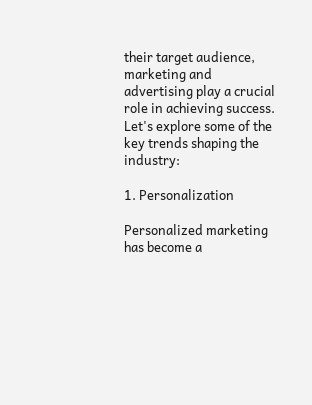their target audience, marketing and advertising play a crucial role in achieving success. Let's explore some of the key trends shaping the industry:

1. Personalization

Personalized marketing has become a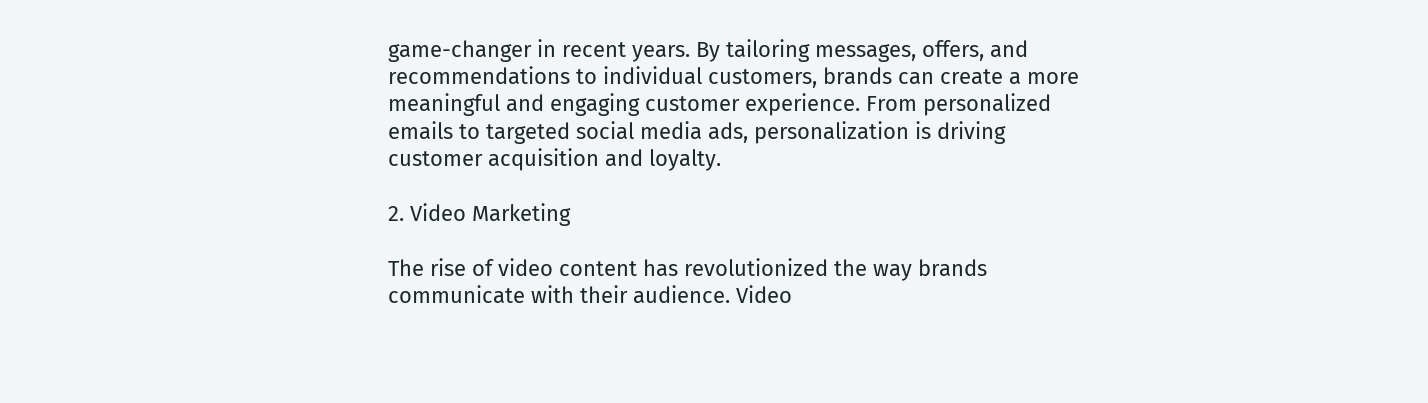game-changer in recent years. By tailoring messages, offers, and recommendations to individual customers, brands can create a more meaningful and engaging customer experience. From personalized emails to targeted social media ads, personalization is driving customer acquisition and loyalty.

2. Video Marketing

The rise of video content has revolutionized the way brands communicate with their audience. Video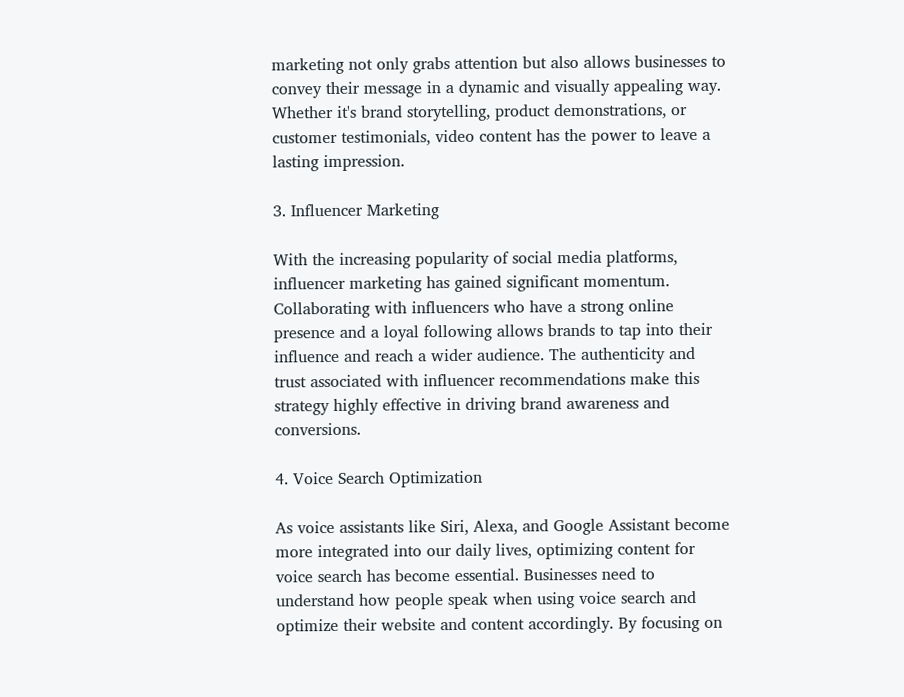marketing not only grabs attention but also allows businesses to convey their message in a dynamic and visually appealing way. Whether it's brand storytelling, product demonstrations, or customer testimonials, video content has the power to leave a lasting impression.

3. Influencer Marketing

With the increasing popularity of social media platforms, influencer marketing has gained significant momentum. Collaborating with influencers who have a strong online presence and a loyal following allows brands to tap into their influence and reach a wider audience. The authenticity and trust associated with influencer recommendations make this strategy highly effective in driving brand awareness and conversions.

4. Voice Search Optimization

As voice assistants like Siri, Alexa, and Google Assistant become more integrated into our daily lives, optimizing content for voice search has become essential. Businesses need to understand how people speak when using voice search and optimize their website and content accordingly. By focusing on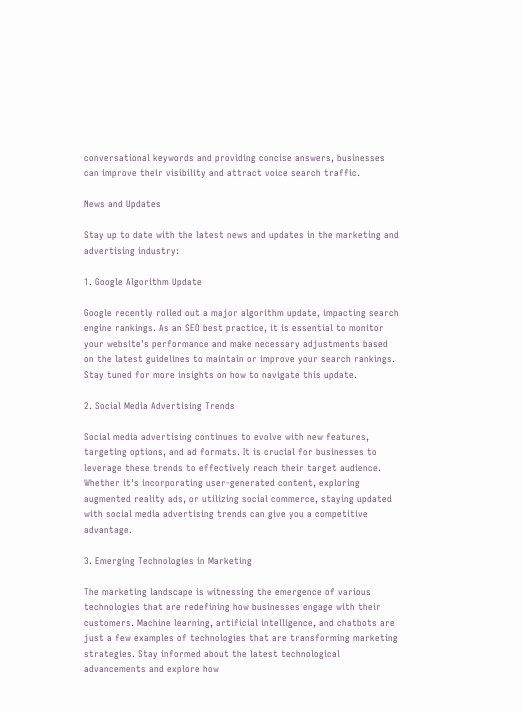conversational keywords and providing concise answers, businesses can improve their visibility and attract voice search traffic.

News and Updates

Stay up to date with the latest news and updates in the marketing and advertising industry:

1. Google Algorithm Update

Google recently rolled out a major algorithm update, impacting search engine rankings. As an SEO best practice, it is essential to monitor your website's performance and make necessary adjustments based on the latest guidelines to maintain or improve your search rankings. Stay tuned for more insights on how to navigate this update.

2. Social Media Advertising Trends

Social media advertising continues to evolve with new features, targeting options, and ad formats. It is crucial for businesses to leverage these trends to effectively reach their target audience. Whether it's incorporating user-generated content, exploring augmented reality ads, or utilizing social commerce, staying updated with social media advertising trends can give you a competitive advantage.

3. Emerging Technologies in Marketing

The marketing landscape is witnessing the emergence of various technologies that are redefining how businesses engage with their customers. Machine learning, artificial intelligence, and chatbots are just a few examples of technologies that are transforming marketing strategies. Stay informed about the latest technological advancements and explore how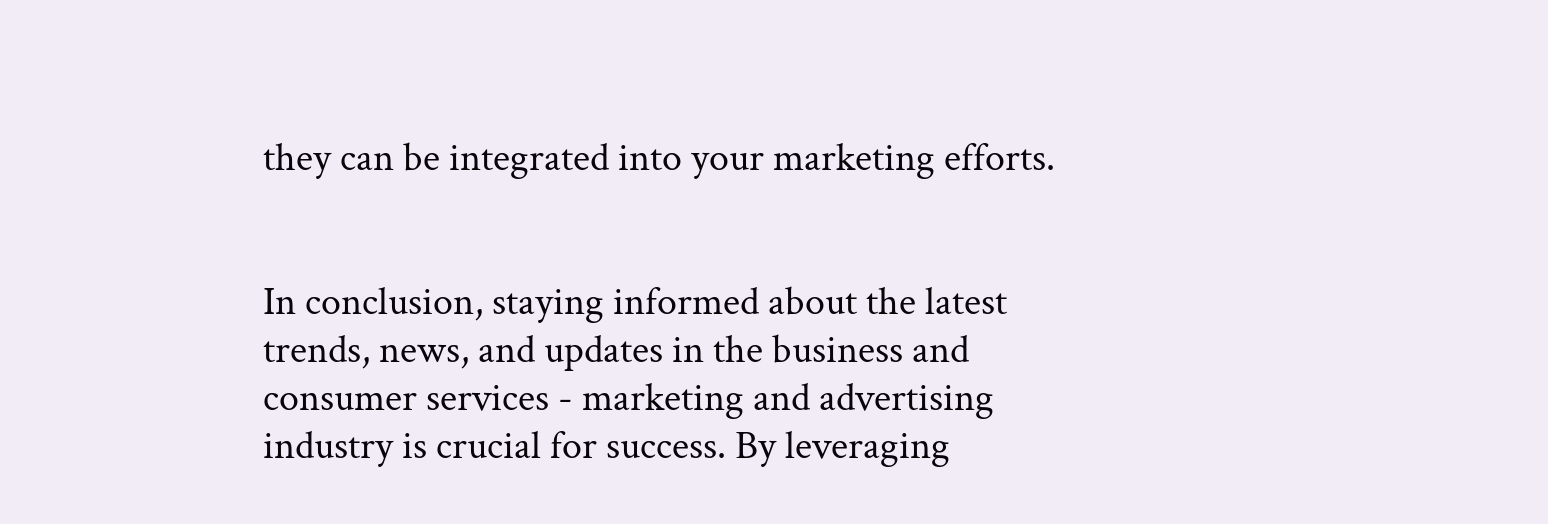they can be integrated into your marketing efforts.


In conclusion, staying informed about the latest trends, news, and updates in the business and consumer services - marketing and advertising industry is crucial for success. By leveraging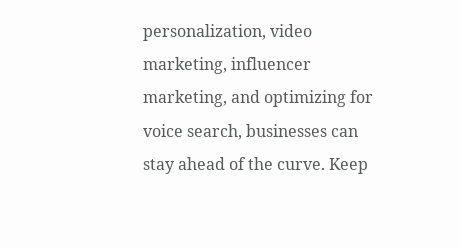personalization, video marketing, influencer marketing, and optimizing for voice search, businesses can stay ahead of the curve. Keep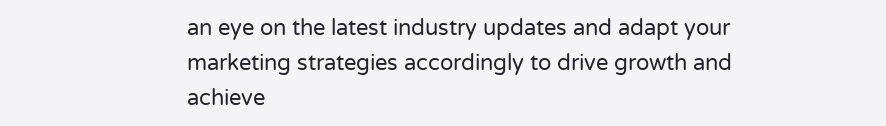an eye on the latest industry updates and adapt your marketing strategies accordingly to drive growth and achieve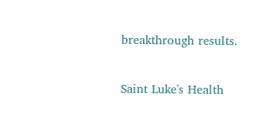breakthrough results.

Saint Luke's Health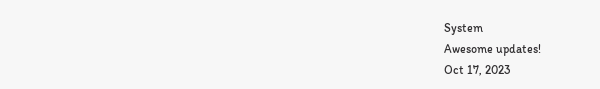System
Awesome updates!
Oct 17, 2023